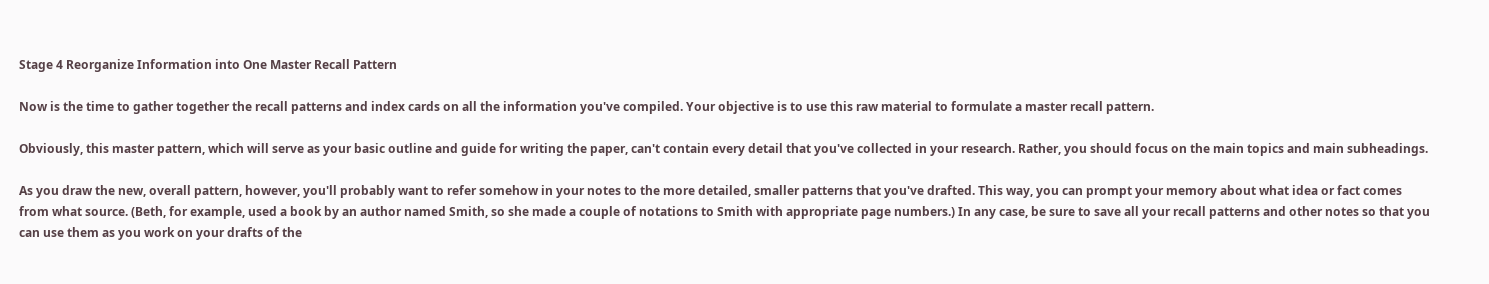Stage 4 Reorganize Information into One Master Recall Pattern

Now is the time to gather together the recall patterns and index cards on all the information you've compiled. Your objective is to use this raw material to formulate a master recall pattern.

Obviously, this master pattern, which will serve as your basic outline and guide for writing the paper, can't contain every detail that you've collected in your research. Rather, you should focus on the main topics and main subheadings.

As you draw the new, overall pattern, however, you'll probably want to refer somehow in your notes to the more detailed, smaller patterns that you've drafted. This way, you can prompt your memory about what idea or fact comes from what source. (Beth, for example, used a book by an author named Smith, so she made a couple of notations to Smith with appropriate page numbers.) In any case, be sure to save all your recall patterns and other notes so that you can use them as you work on your drafts of the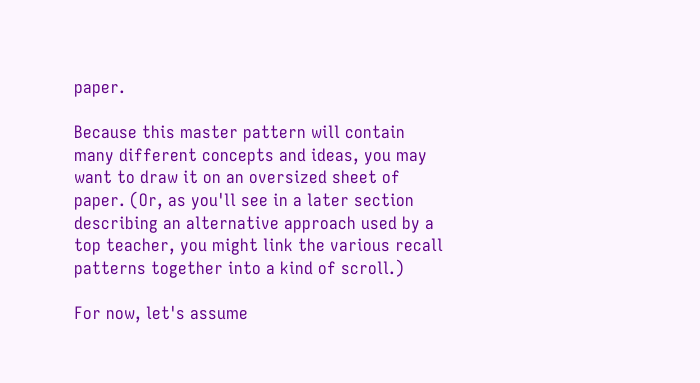paper.

Because this master pattern will contain many different concepts and ideas, you may want to draw it on an oversized sheet of paper. (Or, as you'll see in a later section describing an alternative approach used by a top teacher, you might link the various recall patterns together into a kind of scroll.)

For now, let's assume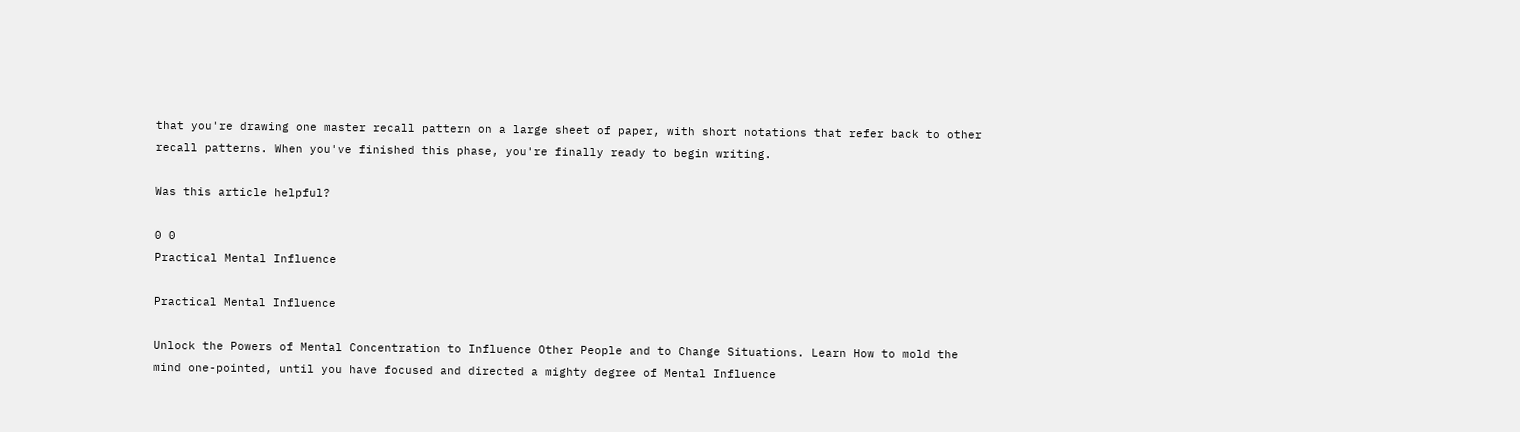that you're drawing one master recall pattern on a large sheet of paper, with short notations that refer back to other recall patterns. When you've finished this phase, you're finally ready to begin writing.

Was this article helpful?

0 0
Practical Mental Influence

Practical Mental Influence

Unlock the Powers of Mental Concentration to Influence Other People and to Change Situations. Learn How to mold the mind one-pointed, until you have focused and directed a mighty degree of Mental Influence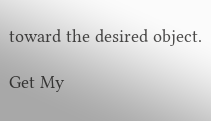toward the desired object.

Get My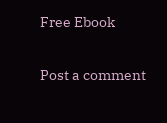Free Ebook

Post a comment